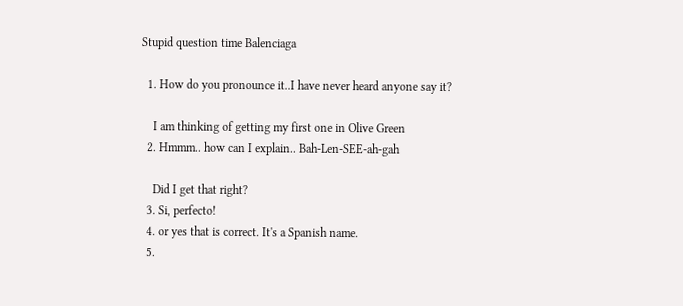Stupid question time Balenciaga

  1. How do you pronounce it..I have never heard anyone say it?

    I am thinking of getting my first one in Olive Green
  2. Hmmm.. how can I explain.. Bah-Len-SEE-ah-gah

    Did I get that right?
  3. Si, perfecto!
  4. or yes that is correct. It's a Spanish name.
  5.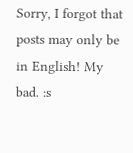Sorry, I forgot that posts may only be in English! My bad. :s